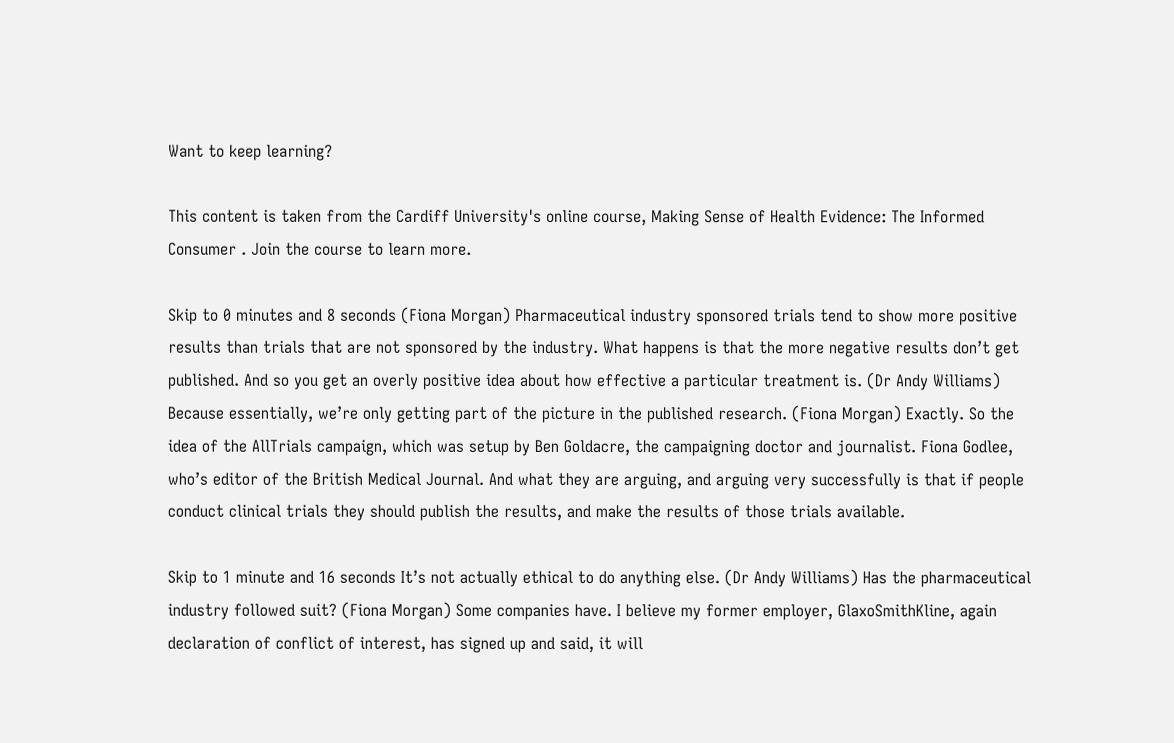Want to keep learning?

This content is taken from the Cardiff University's online course, Making Sense of Health Evidence: The Informed Consumer . Join the course to learn more.

Skip to 0 minutes and 8 seconds (Fiona Morgan) Pharmaceutical industry sponsored trials tend to show more positive results than trials that are not sponsored by the industry. What happens is that the more negative results don’t get published. And so you get an overly positive idea about how effective a particular treatment is. (Dr Andy Williams) Because essentially, we’re only getting part of the picture in the published research. (Fiona Morgan) Exactly. So the idea of the AllTrials campaign, which was setup by Ben Goldacre, the campaigning doctor and journalist. Fiona Godlee, who’s editor of the British Medical Journal. And what they are arguing, and arguing very successfully is that if people conduct clinical trials they should publish the results, and make the results of those trials available.

Skip to 1 minute and 16 seconds It’s not actually ethical to do anything else. (Dr Andy Williams) Has the pharmaceutical industry followed suit? (Fiona Morgan) Some companies have. I believe my former employer, GlaxoSmithKline, again declaration of conflict of interest, has signed up and said, it will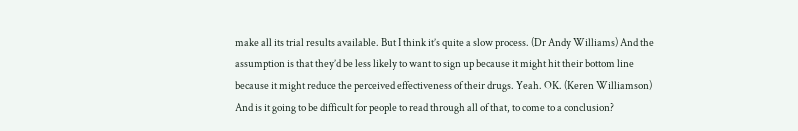make all its trial results available. But I think it’s quite a slow process. (Dr Andy Williams) And the assumption is that they’d be less likely to want to sign up because it might hit their bottom line because it might reduce the perceived effectiveness of their drugs. Yeah. OK. (Keren Williamson) And is it going to be difficult for people to read through all of that, to come to a conclusion?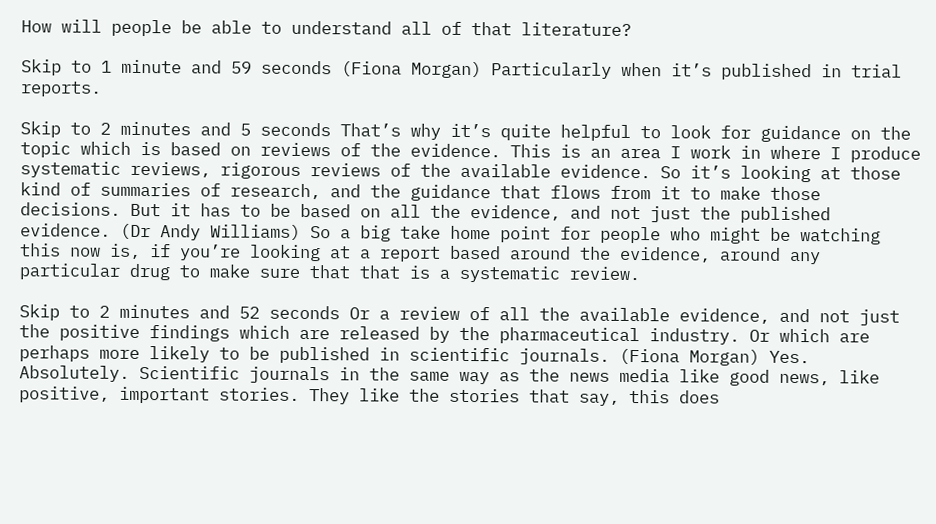How will people be able to understand all of that literature?

Skip to 1 minute and 59 seconds (Fiona Morgan) Particularly when it’s published in trial reports.

Skip to 2 minutes and 5 seconds That’s why it’s quite helpful to look for guidance on the topic which is based on reviews of the evidence. This is an area I work in where I produce systematic reviews, rigorous reviews of the available evidence. So it’s looking at those kind of summaries of research, and the guidance that flows from it to make those decisions. But it has to be based on all the evidence, and not just the published evidence. (Dr Andy Williams) So a big take home point for people who might be watching this now is, if you’re looking at a report based around the evidence, around any particular drug to make sure that that is a systematic review.

Skip to 2 minutes and 52 seconds Or a review of all the available evidence, and not just the positive findings which are released by the pharmaceutical industry. Or which are perhaps more likely to be published in scientific journals. (Fiona Morgan) Yes. Absolutely. Scientific journals in the same way as the news media like good news, like positive, important stories. They like the stories that say, this does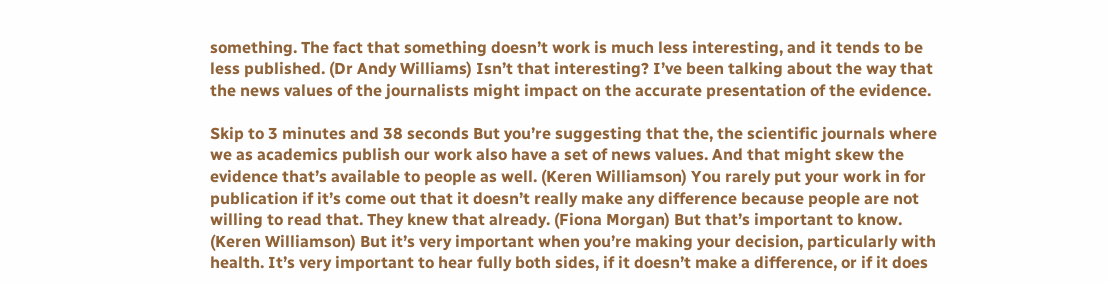something. The fact that something doesn’t work is much less interesting, and it tends to be less published. (Dr Andy Williams) Isn’t that interesting? I’ve been talking about the way that the news values of the journalists might impact on the accurate presentation of the evidence.

Skip to 3 minutes and 38 seconds But you’re suggesting that the, the scientific journals where we as academics publish our work also have a set of news values. And that might skew the evidence that’s available to people as well. (Keren Williamson) You rarely put your work in for publication if it’s come out that it doesn’t really make any difference because people are not willing to read that. They knew that already. (Fiona Morgan) But that’s important to know. (Keren Williamson) But it’s very important when you’re making your decision, particularly with health. It’s very important to hear fully both sides, if it doesn’t make a difference, or if it does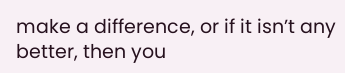make a difference, or if it isn’t any better, then you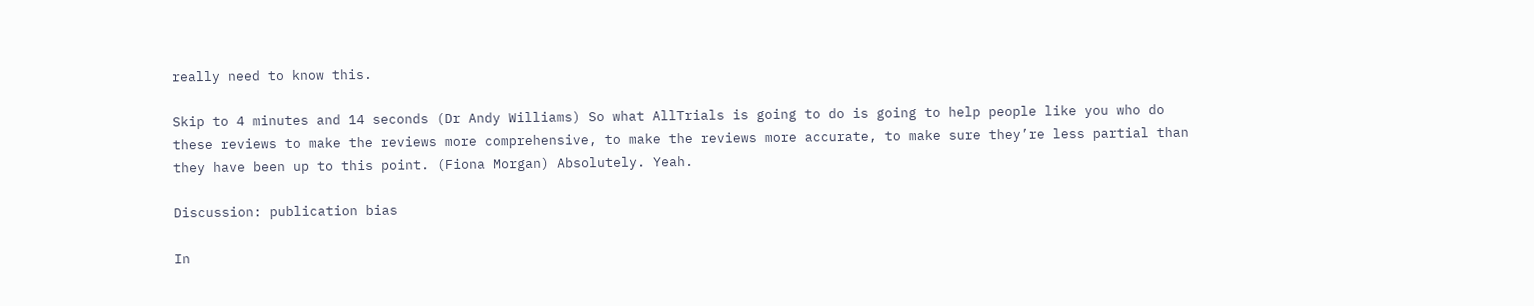really need to know this.

Skip to 4 minutes and 14 seconds (Dr Andy Williams) So what AllTrials is going to do is going to help people like you who do these reviews to make the reviews more comprehensive, to make the reviews more accurate, to make sure they’re less partial than they have been up to this point. (Fiona Morgan) Absolutely. Yeah.

Discussion: publication bias

In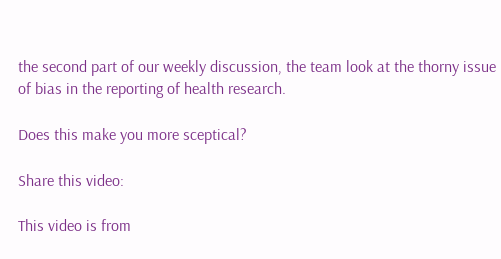the second part of our weekly discussion, the team look at the thorny issue of bias in the reporting of health research.

Does this make you more sceptical?

Share this video:

This video is from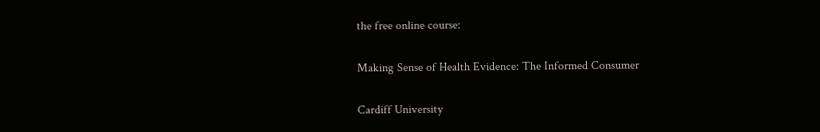the free online course:

Making Sense of Health Evidence: The Informed Consumer

Cardiff University